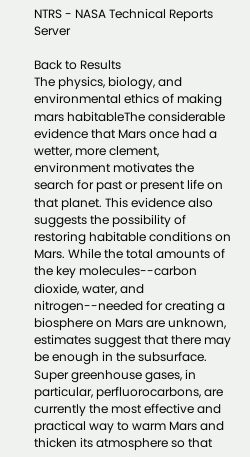NTRS - NASA Technical Reports Server

Back to Results
The physics, biology, and environmental ethics of making mars habitableThe considerable evidence that Mars once had a wetter, more clement, environment motivates the search for past or present life on that planet. This evidence also suggests the possibility of restoring habitable conditions on Mars. While the total amounts of the key molecules--carbon dioxide, water, and nitrogen--needed for creating a biosphere on Mars are unknown, estimates suggest that there may be enough in the subsurface. Super greenhouse gases, in particular, perfluorocarbons, are currently the most effective and practical way to warm Mars and thicken its atmosphere so that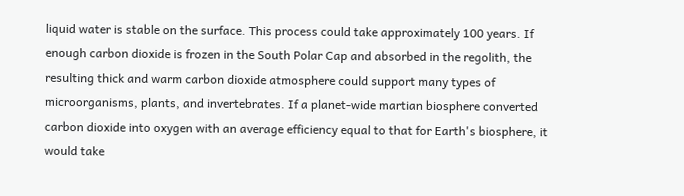liquid water is stable on the surface. This process could take approximately 100 years. If enough carbon dioxide is frozen in the South Polar Cap and absorbed in the regolith, the resulting thick and warm carbon dioxide atmosphere could support many types of microorganisms, plants, and invertebrates. If a planet-wide martian biosphere converted carbon dioxide into oxygen with an average efficiency equal to that for Earth's biosphere, it would take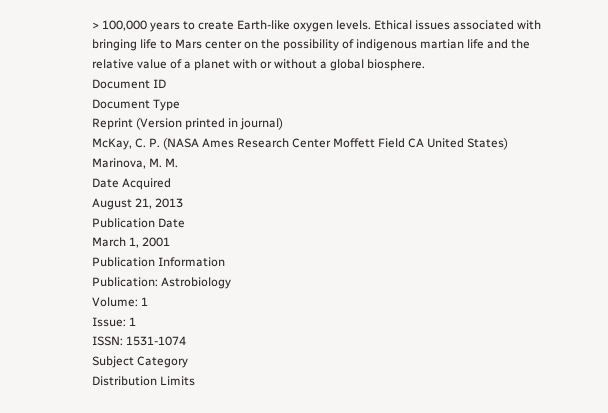> 100,000 years to create Earth-like oxygen levels. Ethical issues associated with bringing life to Mars center on the possibility of indigenous martian life and the relative value of a planet with or without a global biosphere.
Document ID
Document Type
Reprint (Version printed in journal)
McKay, C. P. (NASA Ames Research Center Moffett Field CA United States)
Marinova, M. M.
Date Acquired
August 21, 2013
Publication Date
March 1, 2001
Publication Information
Publication: Astrobiology
Volume: 1
Issue: 1
ISSN: 1531-1074
Subject Category
Distribution Limits